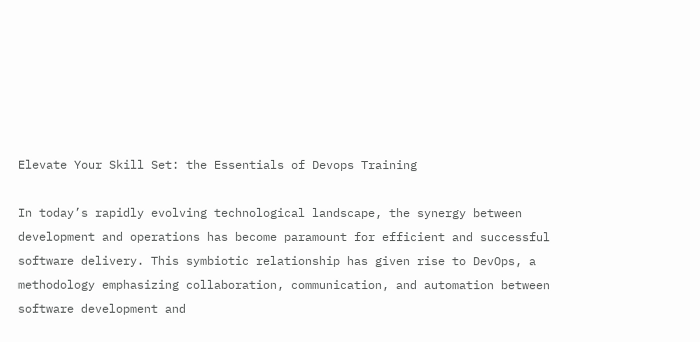Elevate Your Skill Set: the Essentials of Devops Training

In today’s rapidly evolving technological landscape, the synergy between development and operations has become paramount for efficient and successful software delivery. This symbiotic relationship has given rise to DevOps, a methodology emphasizing collaboration, communication, and automation between software development and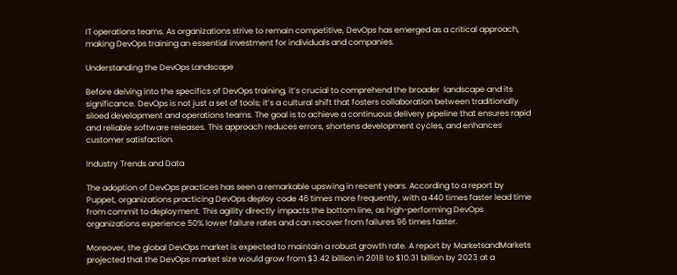IT operations teams. As organizations strive to remain competitive, DevOps has emerged as a critical approach, making DevOps training an essential investment for individuals and companies.

Understanding the DevOps Landscape

Before delving into the specifics of DevOps training, it’s crucial to comprehend the broader  landscape and its significance. DevOps is not just a set of tools; it’s a cultural shift that fosters collaboration between traditionally siloed development and operations teams. The goal is to achieve a continuous delivery pipeline that ensures rapid and reliable software releases. This approach reduces errors, shortens development cycles, and enhances customer satisfaction.

Industry Trends and Data

The adoption of DevOps practices has seen a remarkable upswing in recent years. According to a report by Puppet, organizations practicing DevOps deploy code 46 times more frequently, with a 440 times faster lead time from commit to deployment. This agility directly impacts the bottom line, as high-performing DevOps organizations experience 50% lower failure rates and can recover from failures 96 times faster.

Moreover, the global DevOps market is expected to maintain a robust growth rate. A report by MarketsandMarkets projected that the DevOps market size would grow from $3.42 billion in 2018 to $10.31 billion by 2023 at a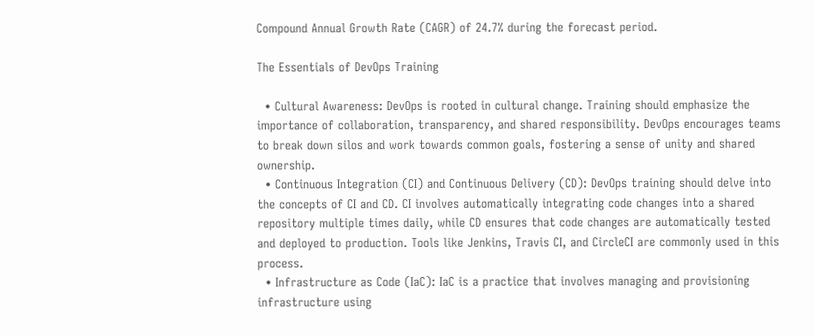Compound Annual Growth Rate (CAGR) of 24.7% during the forecast period.

The Essentials of DevOps Training

  • Cultural Awareness: DevOps is rooted in cultural change. Training should emphasize the importance of collaboration, transparency, and shared responsibility. DevOps encourages teams to break down silos and work towards common goals, fostering a sense of unity and shared ownership.
  • Continuous Integration (CI) and Continuous Delivery (CD): DevOps training should delve into the concepts of CI and CD. CI involves automatically integrating code changes into a shared repository multiple times daily, while CD ensures that code changes are automatically tested and deployed to production. Tools like Jenkins, Travis CI, and CircleCI are commonly used in this process.
  • Infrastructure as Code (IaC): IaC is a practice that involves managing and provisioning infrastructure using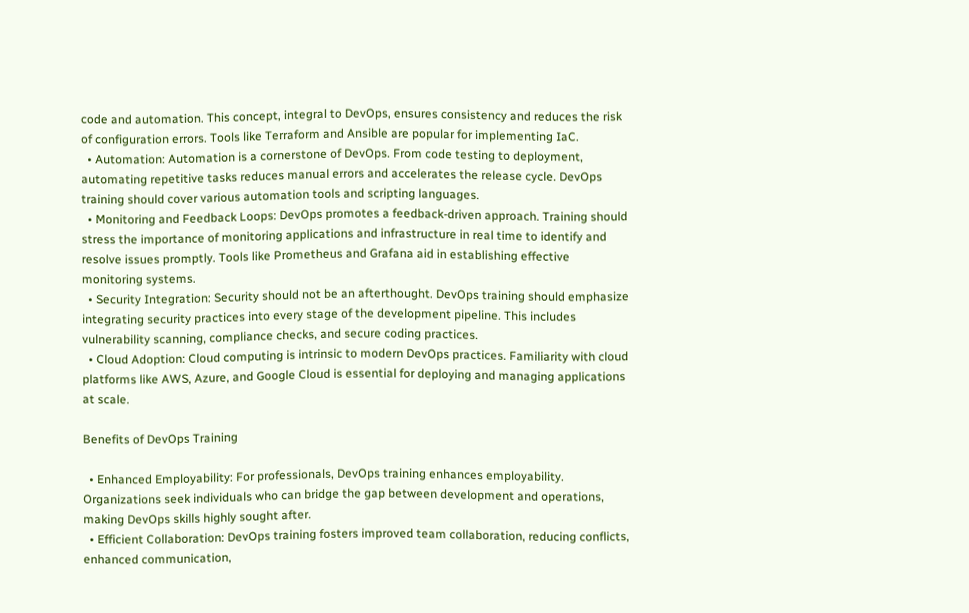code and automation. This concept, integral to DevOps, ensures consistency and reduces the risk of configuration errors. Tools like Terraform and Ansible are popular for implementing IaC.
  • Automation: Automation is a cornerstone of DevOps. From code testing to deployment, automating repetitive tasks reduces manual errors and accelerates the release cycle. DevOps training should cover various automation tools and scripting languages.
  • Monitoring and Feedback Loops: DevOps promotes a feedback-driven approach. Training should stress the importance of monitoring applications and infrastructure in real time to identify and resolve issues promptly. Tools like Prometheus and Grafana aid in establishing effective monitoring systems.
  • Security Integration: Security should not be an afterthought. DevOps training should emphasize integrating security practices into every stage of the development pipeline. This includes vulnerability scanning, compliance checks, and secure coding practices.
  • Cloud Adoption: Cloud computing is intrinsic to modern DevOps practices. Familiarity with cloud platforms like AWS, Azure, and Google Cloud is essential for deploying and managing applications at scale.

Benefits of DevOps Training

  • Enhanced Employability: For professionals, DevOps training enhances employability. Organizations seek individuals who can bridge the gap between development and operations, making DevOps skills highly sought after.
  • Efficient Collaboration: DevOps training fosters improved team collaboration, reducing conflicts, enhanced communication,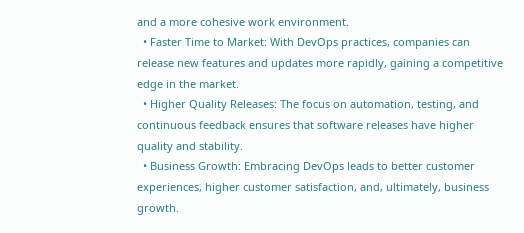and a more cohesive work environment.
  • Faster Time to Market: With DevOps practices, companies can release new features and updates more rapidly, gaining a competitive edge in the market.
  • Higher Quality Releases: The focus on automation, testing, and continuous feedback ensures that software releases have higher quality and stability.
  • Business Growth: Embracing DevOps leads to better customer experiences, higher customer satisfaction, and, ultimately, business growth.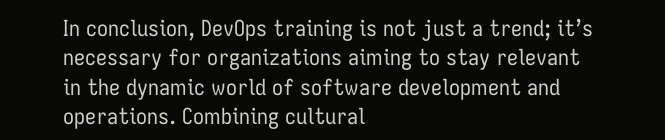In conclusion, DevOps training is not just a trend; it’s necessary for organizations aiming to stay relevant in the dynamic world of software development and operations. Combining cultural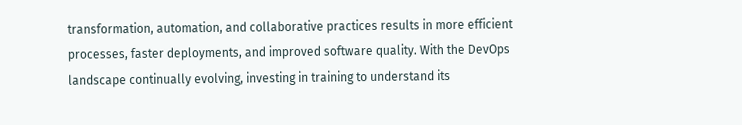transformation, automation, and collaborative practices results in more efficient processes, faster deployments, and improved software quality. With the DevOps landscape continually evolving, investing in training to understand its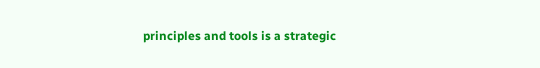principles and tools is a strategic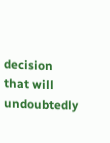decision that will undoubtedly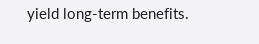yield long-term benefits.